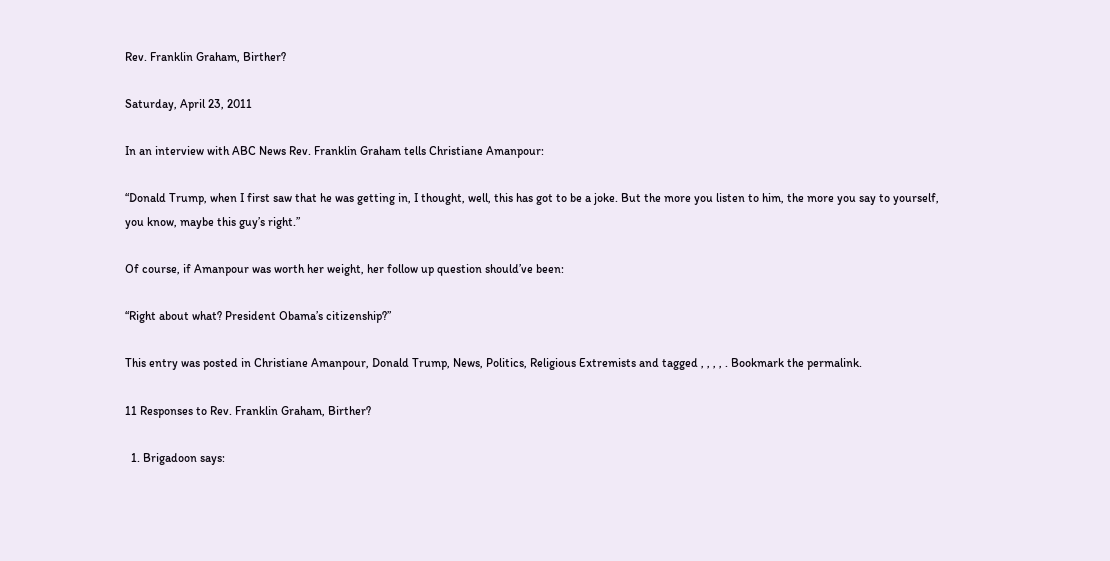Rev. Franklin Graham, Birther?

Saturday, April 23, 2011

In an interview with ABC News Rev. Franklin Graham tells Christiane Amanpour:

“Donald Trump, when I first saw that he was getting in, I thought, well, this has got to be a joke. But the more you listen to him, the more you say to yourself, you know, maybe this guy’s right.”

Of course, if Amanpour was worth her weight, her follow up question should’ve been:

“Right about what? President Obama’s citizenship?”

This entry was posted in Christiane Amanpour, Donald Trump, News, Politics, Religious Extremists and tagged , , , , . Bookmark the permalink.

11 Responses to Rev. Franklin Graham, Birther?

  1. Brigadoon says: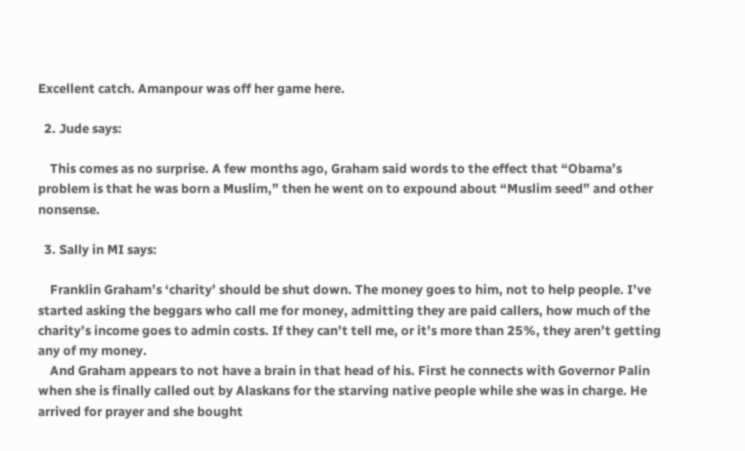Excellent catch. Amanpour was off her game here.

  2. Jude says:

    This comes as no surprise. A few months ago, Graham said words to the effect that “Obama’s problem is that he was born a Muslim,” then he went on to expound about “Muslim seed” and other nonsense.

  3. Sally in MI says:

    Franklin Graham’s ‘charity’ should be shut down. The money goes to him, not to help people. I’ve started asking the beggars who call me for money, admitting they are paid callers, how much of the charity’s income goes to admin costs. If they can’t tell me, or it’s more than 25%, they aren’t getting any of my money.
    And Graham appears to not have a brain in that head of his. First he connects with Governor Palin when she is finally called out by Alaskans for the starving native people while she was in charge. He arrived for prayer and she bought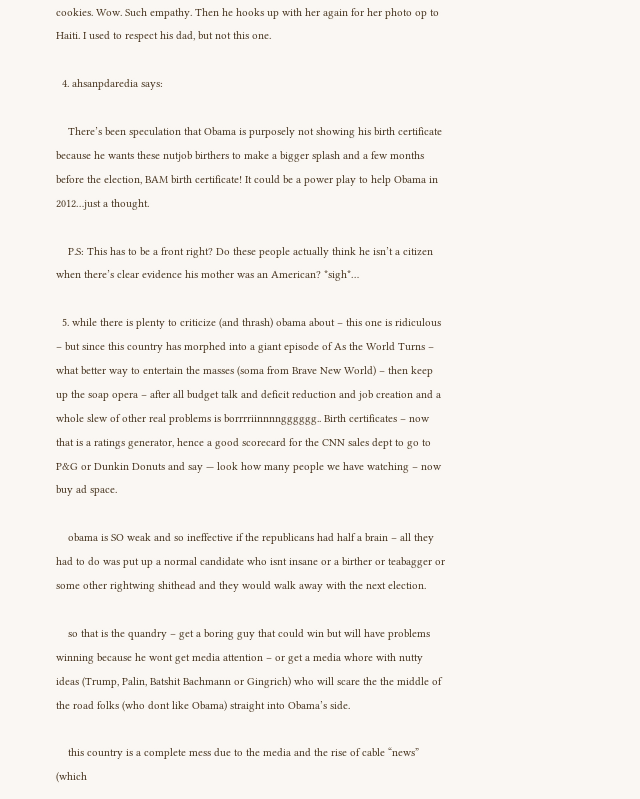cookies. Wow. Such empathy. Then he hooks up with her again for her photo op to Haiti. I used to respect his dad, but not this one.

  4. ahsanpdaredia says:

    There’s been speculation that Obama is purposely not showing his birth certificate because he wants these nutjob birthers to make a bigger splash and a few months before the election, BAM birth certificate! It could be a power play to help Obama in 2012…just a thought.

    P.S: This has to be a front right? Do these people actually think he isn’t a citizen when there’s clear evidence his mother was an American? *sigh*…

  5. while there is plenty to criticize (and thrash) obama about – this one is ridiculous – but since this country has morphed into a giant episode of As the World Turns – what better way to entertain the masses (soma from Brave New World) – then keep up the soap opera – after all budget talk and deficit reduction and job creation and a whole slew of other real problems is borrrriinnnngggggg.. Birth certificates – now that is a ratings generator, hence a good scorecard for the CNN sales dept to go to P&G or Dunkin Donuts and say — look how many people we have watching – now buy ad space.

    obama is SO weak and so ineffective if the republicans had half a brain – all they had to do was put up a normal candidate who isnt insane or a birther or teabagger or some other rightwing shithead and they would walk away with the next election.

    so that is the quandry – get a boring guy that could win but will have problems winning because he wont get media attention – or get a media whore with nutty ideas (Trump, Palin, Batshit Bachmann or Gingrich) who will scare the the middle of the road folks (who dont like Obama) straight into Obama’s side.

    this country is a complete mess due to the media and the rise of cable “news” (which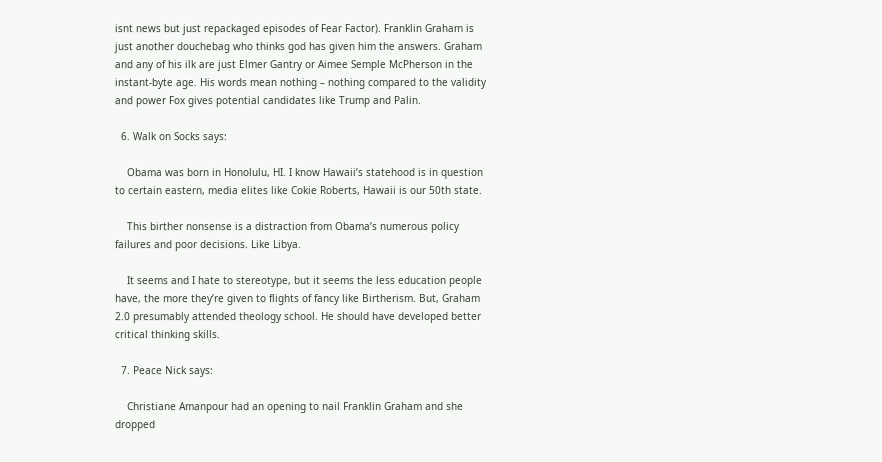isnt news but just repackaged episodes of Fear Factor). Franklin Graham is just another douchebag who thinks god has given him the answers. Graham and any of his ilk are just Elmer Gantry or Aimee Semple McPherson in the instant-byte age. His words mean nothing – nothing compared to the validity and power Fox gives potential candidates like Trump and Palin.

  6. Walk on Socks says:

    Obama was born in Honolulu, HI. I know Hawaii’s statehood is in question to certain eastern, media elites like Cokie Roberts, Hawaii is our 50th state.

    This birther nonsense is a distraction from Obama’s numerous policy failures and poor decisions. Like Libya.

    It seems and I hate to stereotype, but it seems the less education people have, the more they’re given to flights of fancy like Birtherism. But, Graham 2.0 presumably attended theology school. He should have developed better critical thinking skills.

  7. Peace Nick says:

    Christiane Amanpour had an opening to nail Franklin Graham and she dropped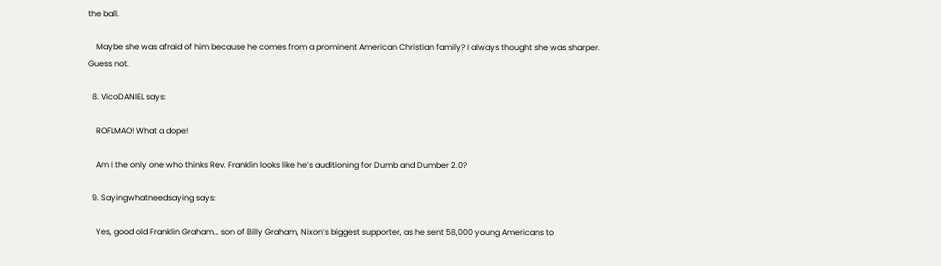the ball.

    Maybe she was afraid of him because he comes from a prominent American Christian family? I always thought she was sharper. Guess not.

  8. VicoDANIEL says:

    ROFLMAO! What a dope!

    Am I the only one who thinks Rev. Franklin looks like he’s auditioning for Dumb and Dumber 2.0?

  9. Sayingwhatneedsaying says:

    Yes, good old Franklin Graham… son of Billy Graham, Nixon’s biggest supporter, as he sent 58,000 young Americans to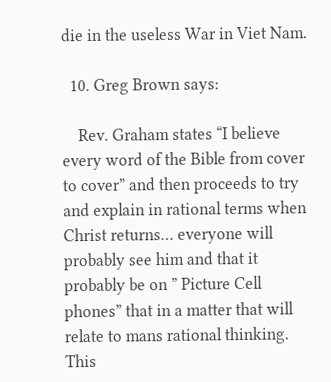die in the useless War in Viet Nam.

  10. Greg Brown says:

    Rev. Graham states “I believe every word of the Bible from cover to cover” and then proceeds to try and explain in rational terms when Christ returns… everyone will probably see him and that it probably be on ” Picture Cell phones” that in a matter that will relate to mans rational thinking. This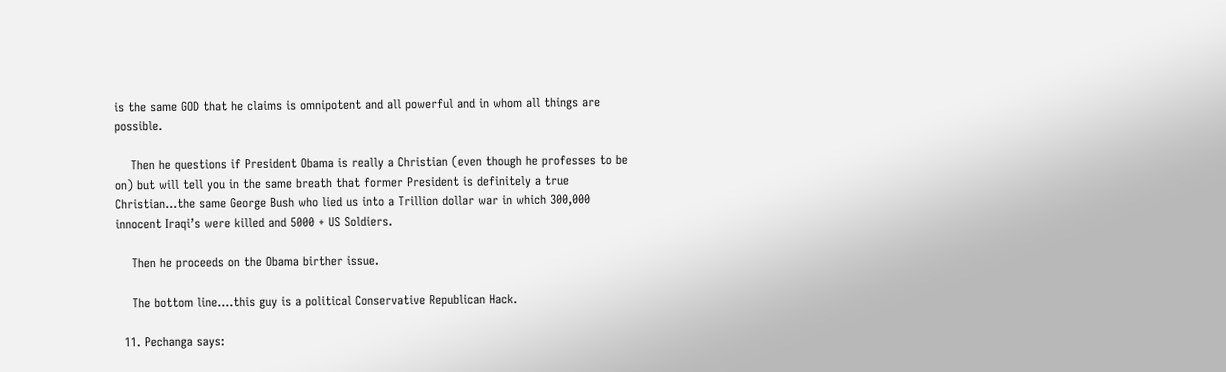is the same GOD that he claims is omnipotent and all powerful and in whom all things are possible.

    Then he questions if President Obama is really a Christian (even though he professes to be on) but will tell you in the same breath that former President is definitely a true Christian…the same George Bush who lied us into a Trillion dollar war in which 300,000 innocent Iraqi’s were killed and 5000 + US Soldiers.

    Then he proceeds on the Obama birther issue.

    The bottom line….this guy is a political Conservative Republican Hack.

  11. Pechanga says: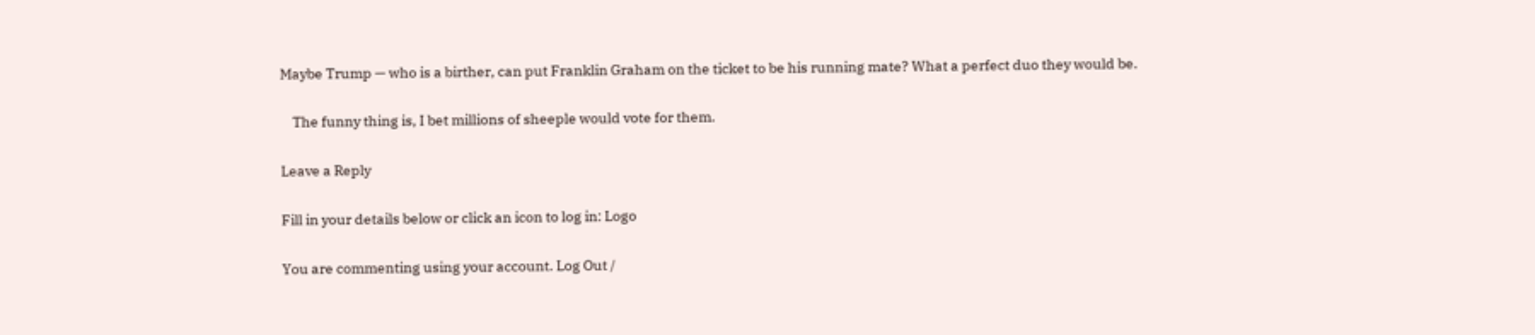Maybe Trump — who is a birther, can put Franklin Graham on the ticket to be his running mate? What a perfect duo they would be.

    The funny thing is, I bet millions of sheeple would vote for them.

Leave a Reply

Fill in your details below or click an icon to log in: Logo

You are commenting using your account. Log Out /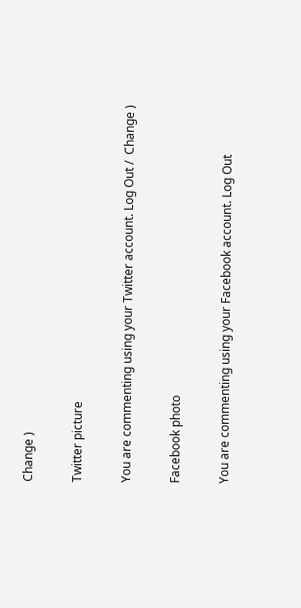Change )

Twitter picture

You are commenting using your Twitter account. Log Out /  Change )

Facebook photo

You are commenting using your Facebook account. Log Out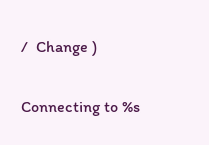/  Change )

Connecting to %s